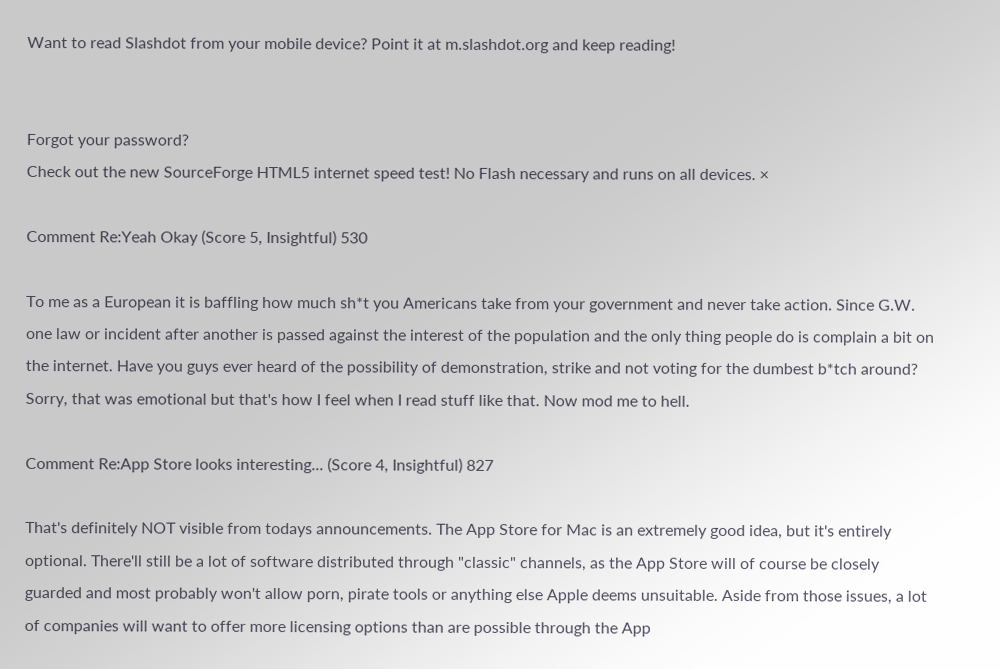Want to read Slashdot from your mobile device? Point it at m.slashdot.org and keep reading!


Forgot your password?
Check out the new SourceForge HTML5 internet speed test! No Flash necessary and runs on all devices. ×

Comment Re:Yeah Okay (Score 5, Insightful) 530

To me as a European it is baffling how much sh*t you Americans take from your government and never take action. Since G.W. one law or incident after another is passed against the interest of the population and the only thing people do is complain a bit on the internet. Have you guys ever heard of the possibility of demonstration, strike and not voting for the dumbest b*tch around? Sorry, that was emotional but that's how I feel when I read stuff like that. Now mod me to hell.

Comment Re:App Store looks interesting... (Score 4, Insightful) 827

That's definitely NOT visible from todays announcements. The App Store for Mac is an extremely good idea, but it's entirely optional. There'll still be a lot of software distributed through "classic" channels, as the App Store will of course be closely guarded and most probably won't allow porn, pirate tools or anything else Apple deems unsuitable. Aside from those issues, a lot of companies will want to offer more licensing options than are possible through the App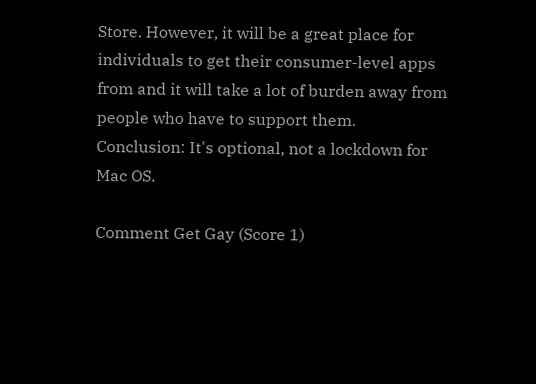Store. However, it will be a great place for individuals to get their consumer-level apps from and it will take a lot of burden away from people who have to support them. Conclusion: It's optional, not a lockdown for Mac OS.

Comment Get Gay (Score 1)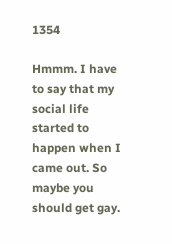1354

Hmmm. I have to say that my social life started to happen when I came out. So maybe you should get gay.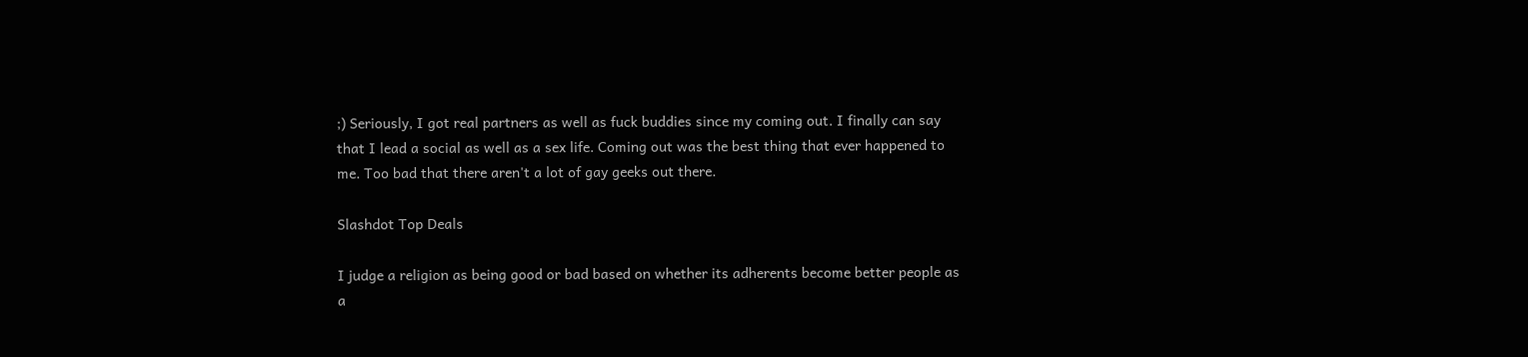;) Seriously, I got real partners as well as fuck buddies since my coming out. I finally can say that I lead a social as well as a sex life. Coming out was the best thing that ever happened to me. Too bad that there aren't a lot of gay geeks out there.

Slashdot Top Deals

I judge a religion as being good or bad based on whether its adherents become better people as a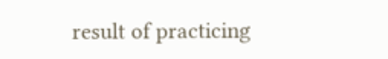result of practicing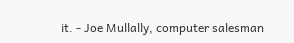it. - Joe Mullally, computer salesman